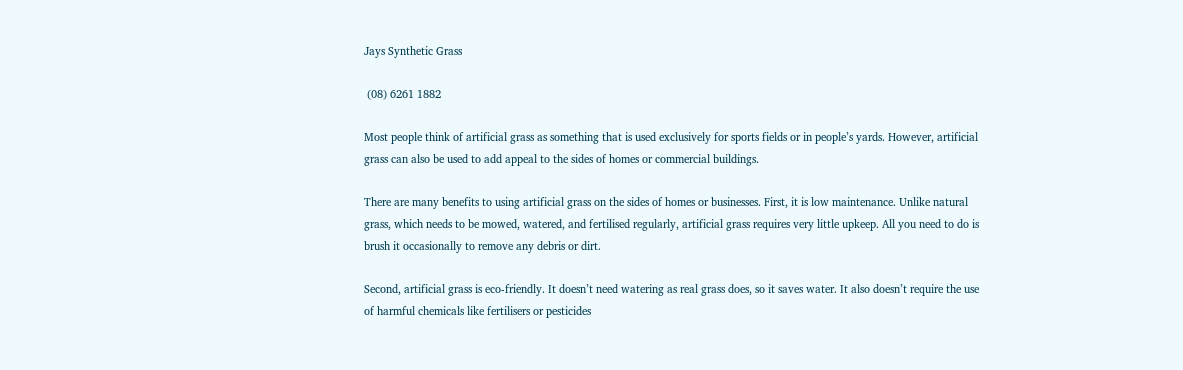Jays Synthetic Grass

 (08) 6261 1882

Most people think of artificial grass as something that is used exclusively for sports fields or in people’s yards. However, artificial grass can also be used to add appeal to the sides of homes or commercial buildings.

There are many benefits to using artificial grass on the sides of homes or businesses. First, it is low maintenance. Unlike natural grass, which needs to be mowed, watered, and fertilised regularly, artificial grass requires very little upkeep. All you need to do is brush it occasionally to remove any debris or dirt.

Second, artificial grass is eco-friendly. It doesn’t need watering as real grass does, so it saves water. It also doesn’t require the use of harmful chemicals like fertilisers or pesticides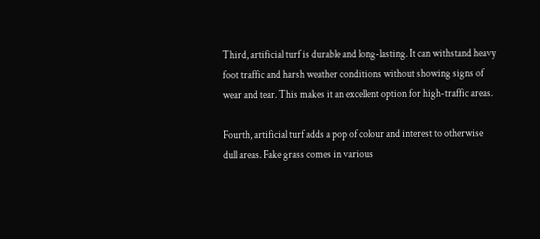Third, artificial turf is durable and long-lasting. It can withstand heavy foot traffic and harsh weather conditions without showing signs of wear and tear. This makes it an excellent option for high-traffic areas.

Fourth, artificial turf adds a pop of colour and interest to otherwise dull areas. Fake grass comes in various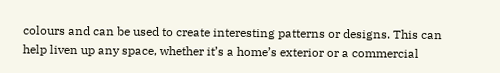colours and can be used to create interesting patterns or designs. This can help liven up any space, whether it’s a home’s exterior or a commercial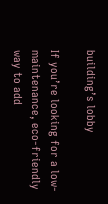building’s lobby

If you’re looking for a low-maintenance, eco-friendly way to add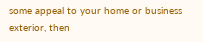some appeal to your home or business exterior, then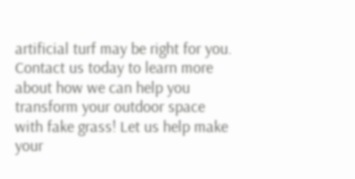artificial turf may be right for you. Contact us today to learn more about how we can help you transform your outdoor space with fake grass! Let us help make your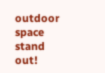outdoor space stand out!